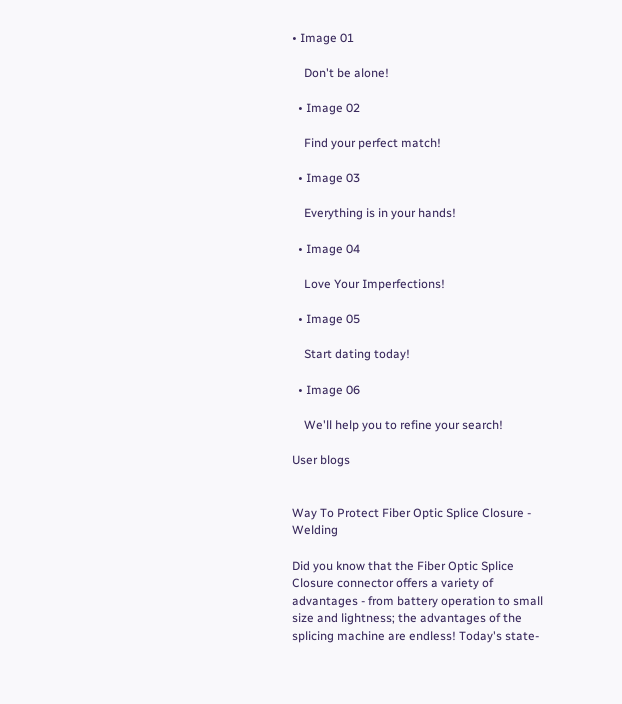• Image 01

    Don't be alone!

  • Image 02

    Find your perfect match!

  • Image 03

    Everything is in your hands!

  • Image 04

    Love Your Imperfections!

  • Image 05

    Start dating today!

  • Image 06

    We'll help you to refine your search!

User blogs


Way To Protect Fiber Optic Splice Closure - Welding

Did you know that the Fiber Optic Splice Closure connector offers a variety of advantages - from battery operation to small size and lightness; the advantages of the splicing machine are endless! Today's state-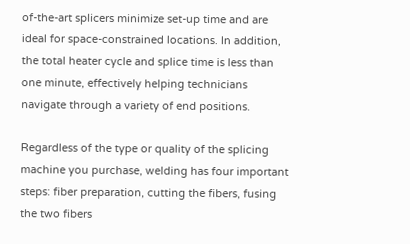of-the-art splicers minimize set-up time and are ideal for space-constrained locations. In addition, the total heater cycle and splice time is less than one minute, effectively helping technicians navigate through a variety of end positions.

Regardless of the type or quality of the splicing machine you purchase, welding has four important steps: fiber preparation, cutting the fibers, fusing the two fibers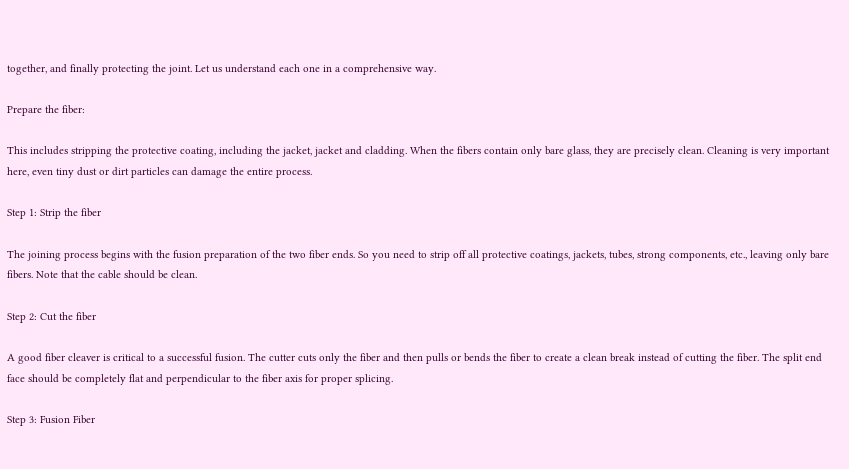together, and finally protecting the joint. Let us understand each one in a comprehensive way.

Prepare the fiber:

This includes stripping the protective coating, including the jacket, jacket and cladding. When the fibers contain only bare glass, they are precisely clean. Cleaning is very important here, even tiny dust or dirt particles can damage the entire process.

Step 1: Strip the fiber

The joining process begins with the fusion preparation of the two fiber ends. So you need to strip off all protective coatings, jackets, tubes, strong components, etc., leaving only bare fibers. Note that the cable should be clean.

Step 2: Cut the fiber

A good fiber cleaver is critical to a successful fusion. The cutter cuts only the fiber and then pulls or bends the fiber to create a clean break instead of cutting the fiber. The split end face should be completely flat and perpendicular to the fiber axis for proper splicing.

Step 3: Fusion Fiber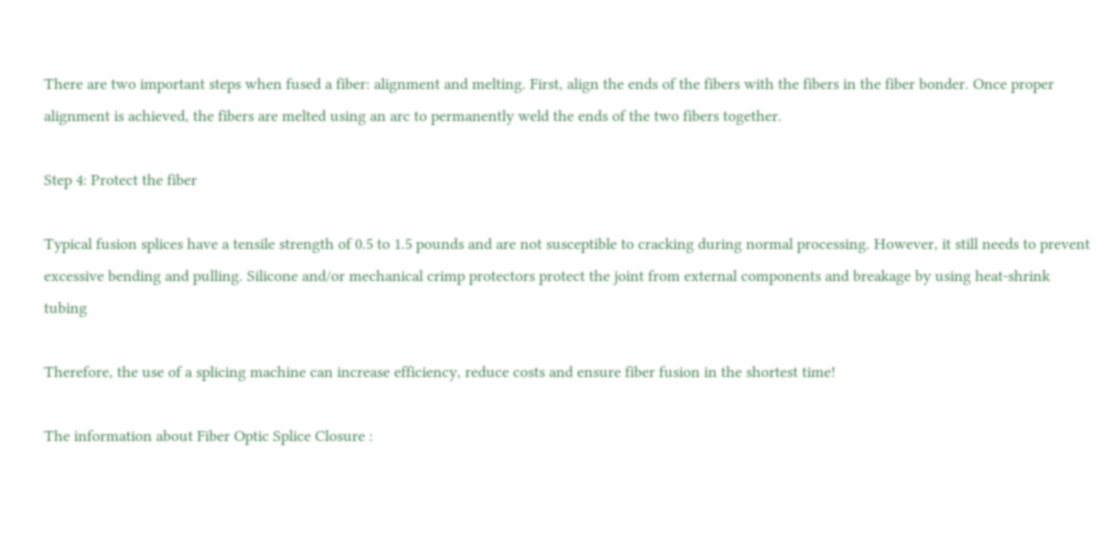There are two important steps when fused a fiber: alignment and melting. First, align the ends of the fibers with the fibers in the fiber bonder. Once proper alignment is achieved, the fibers are melted using an arc to permanently weld the ends of the two fibers together.

Step 4: Protect the fiber

Typical fusion splices have a tensile strength of 0.5 to 1.5 pounds and are not susceptible to cracking during normal processing. However, it still needs to prevent excessive bending and pulling. Silicone and/or mechanical crimp protectors protect the joint from external components and breakage by using heat-shrink tubing

Therefore, the use of a splicing machine can increase efficiency, reduce costs and ensure fiber fusion in the shortest time!

The information about Fiber Optic Splice Closure :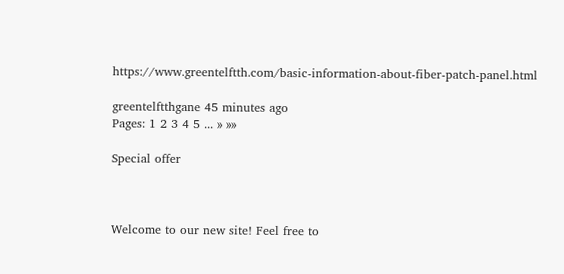https://www.greentelftth.com/basic-information-about-fiber-patch-panel.html

greentelftthgane 45 minutes ago
Pages: 1 2 3 4 5 ... » »»

Special offer



Welcome to our new site! Feel free to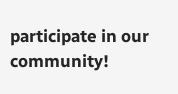participate in our community!